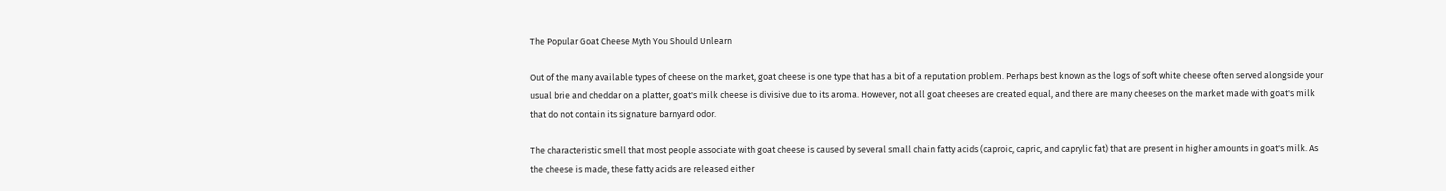The Popular Goat Cheese Myth You Should Unlearn

Out of the many available types of cheese on the market, goat cheese is one type that has a bit of a reputation problem. Perhaps best known as the logs of soft white cheese often served alongside your usual brie and cheddar on a platter, goat's milk cheese is divisive due to its aroma. However, not all goat cheeses are created equal, and there are many cheeses on the market made with goat's milk that do not contain its signature barnyard odor.

The characteristic smell that most people associate with goat cheese is caused by several small chain fatty acids (caproic, capric, and caprylic fat) that are present in higher amounts in goat's milk. As the cheese is made, these fatty acids are released either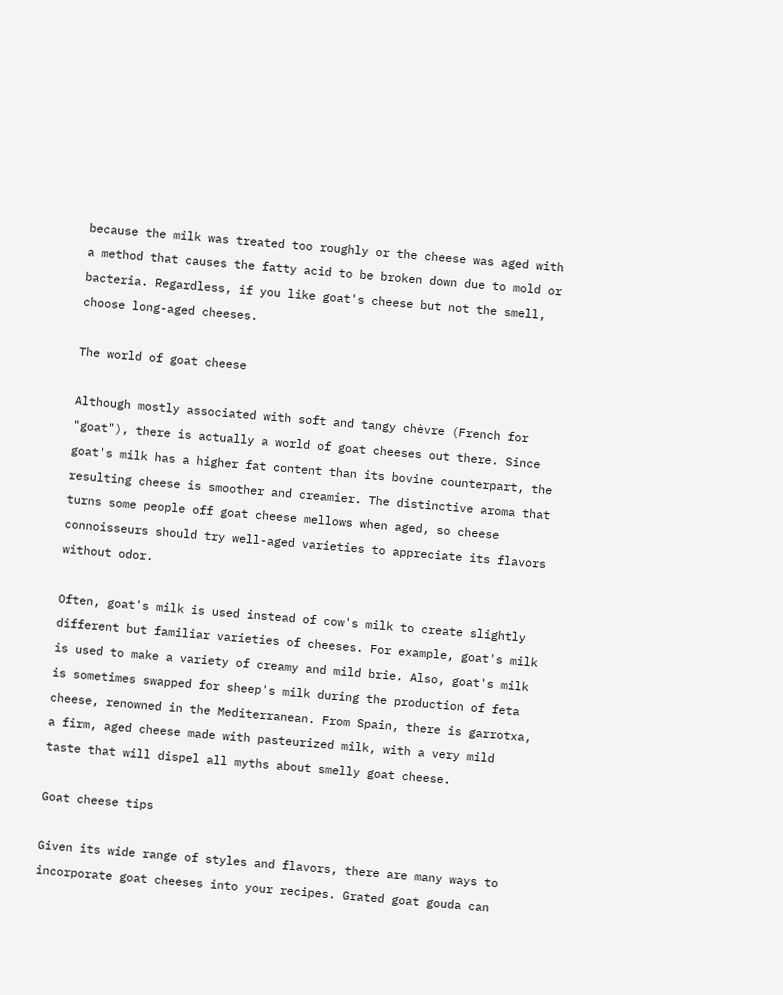because the milk was treated too roughly or the cheese was aged with a method that causes the fatty acid to be broken down due to mold or bacteria. Regardless, if you like goat's cheese but not the smell, choose long-aged cheeses.

The world of goat cheese

Although mostly associated with soft and tangy chèvre (French for "goat"), there is actually a world of goat cheeses out there. Since goat's milk has a higher fat content than its bovine counterpart, the resulting cheese is smoother and creamier. The distinctive aroma that turns some people off goat cheese mellows when aged, so cheese connoisseurs should try well-aged varieties to appreciate its flavors without odor.

Often, goat's milk is used instead of cow's milk to create slightly different but familiar varieties of cheeses. For example, goat's milk is used to make a variety of creamy and mild brie. Also, goat's milk is sometimes swapped for sheep's milk during the production of feta cheese, renowned in the Mediterranean. From Spain, there is garrotxa, a firm, aged cheese made with pasteurized milk, with a very mild taste that will dispel all myths about smelly goat cheese.

Goat cheese tips

Given its wide range of styles and flavors, there are many ways to incorporate goat cheeses into your recipes. Grated goat gouda can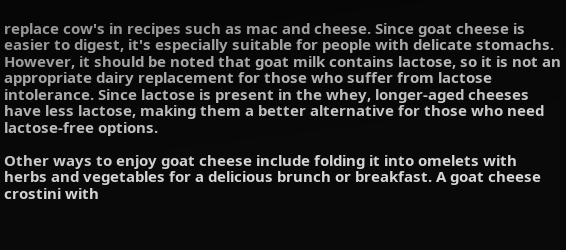replace cow's in recipes such as mac and cheese. Since goat cheese is easier to digest, it's especially suitable for people with delicate stomachs. However, it should be noted that goat milk contains lactose, so it is not an appropriate dairy replacement for those who suffer from lactose intolerance. Since lactose is present in the whey, longer-aged cheeses have less lactose, making them a better alternative for those who need lactose-free options.

Other ways to enjoy goat cheese include folding it into omelets with herbs and vegetables for a delicious brunch or breakfast. A goat cheese crostini with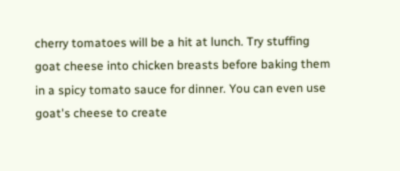cherry tomatoes will be a hit at lunch. Try stuffing goat cheese into chicken breasts before baking them in a spicy tomato sauce for dinner. You can even use goat's cheese to create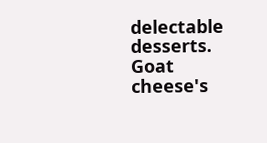delectable desserts. Goat cheese's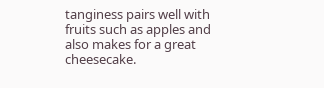tanginess pairs well with fruits such as apples and also makes for a great cheesecake.